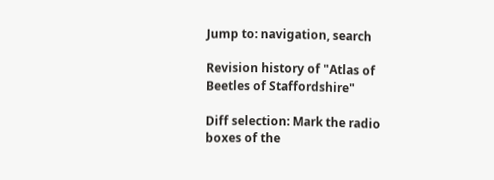Jump to: navigation, search

Revision history of "Atlas of Beetles of Staffordshire"

Diff selection: Mark the radio boxes of the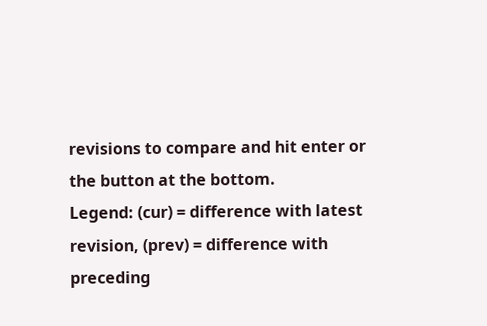revisions to compare and hit enter or the button at the bottom.
Legend: (cur) = difference with latest revision, (prev) = difference with preceding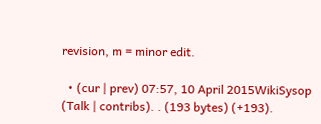revision, m = minor edit.

  • (cur | prev) 07:57, 10 April 2015WikiSysop (Talk | contribs). . (193 bytes) (+193).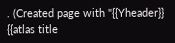. (Created page with "{{Yheader}} {{atlas title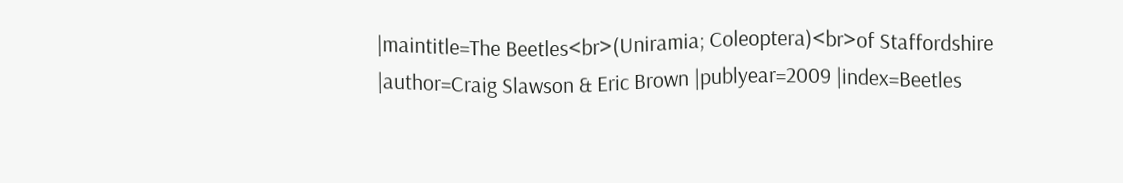|maintitle=The Beetles<br>(Uniramia; Coleoptera)<br>of Staffordshire |author=Craig Slawson & Eric Brown |publyear=2009 |index=Beetles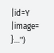|id=Y |image= }...")